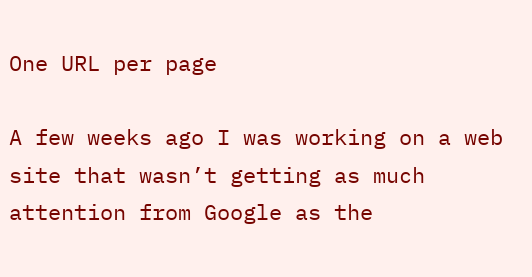One URL per page

A few weeks ago I was working on a web site that wasn’t getting as much attention from Google as the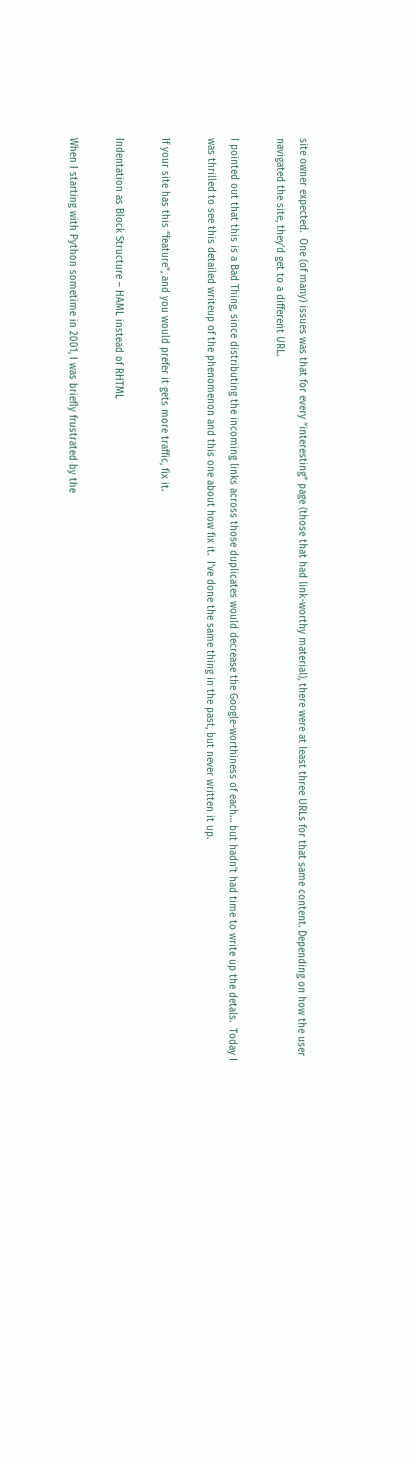site owner expected.  One (of many) issues was that for every “interesting” page (those that had link-worthy material), there were at least three URLs for that same content. Depending on how the user navigated the site, they’d get to a different URL.

I pointed out that this is a Bad Thing, since distributing the incoming links across those duplicates would decrease the Google-worthiness of each… but hadn’t had time to write up the detals.  Today I was thrilled to see this detailed writeup of the phenomenon and this one about how fix it.  I’ve done the same thing in the past, but never written it up.

If your site has this “feature”, and you would prefer it gets more traffic, fix it.

Indentation as Block Structure – HAML instead of RHTML

When I starting with Python sometime in 2001, I was briefly frustrated by the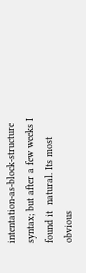intentation-as-block-structure syntax; but after a few weeks I found it  natural. Its most obvious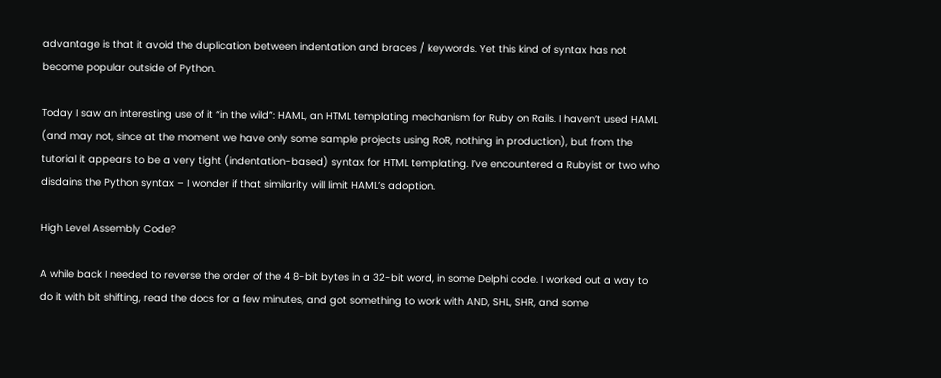advantage is that it avoid the duplication between indentation and braces / keywords. Yet this kind of syntax has not become popular outside of Python.

Today I saw an interesting use of it “in the wild”: HAML, an HTML templating mechanism for Ruby on Rails. I haven’t used HAML (and may not, since at the moment we have only some sample projects using RoR, nothing in production), but from the tutorial it appears to be a very tight (indentation-based) syntax for HTML templating. I’ve encountered a Rubyist or two who disdains the Python syntax – I wonder if that similarity will limit HAML’s adoption.

High Level Assembly Code?

A while back I needed to reverse the order of the 4 8-bit bytes in a 32-bit word, in some Delphi code. I worked out a way to do it with bit shifting, read the docs for a few minutes, and got something to work with AND, SHL, SHR, and some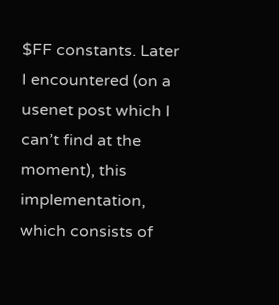$FF constants. Later I encountered (on a usenet post which I can’t find at the moment), this implementation, which consists of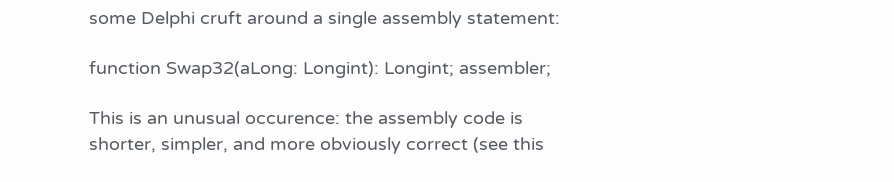some Delphi cruft around a single assembly statement:

function Swap32(aLong: Longint): Longint; assembler;

This is an unusual occurence: the assembly code is shorter, simpler, and more obviously correct (see this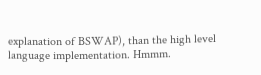explanation of BSWAP), than the high level language implementation. Hmmm.